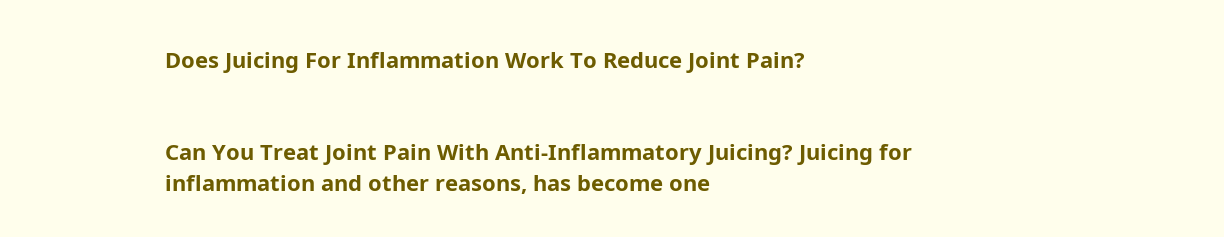Does Juicing For Inflammation Work To Reduce Joint Pain?


Can You Treat Joint Pain With Anti-Inflammatory Juicing? Juicing for inflammation and other reasons, has become one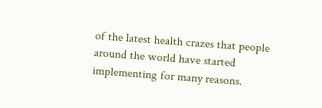of the latest health crazes that people around the world have started implementing for many reasons.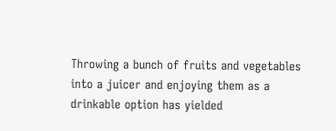Throwing a bunch of fruits and vegetables into a juicer and enjoying them as a drinkable option has yielded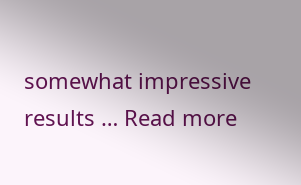somewhat impressive results … Read more